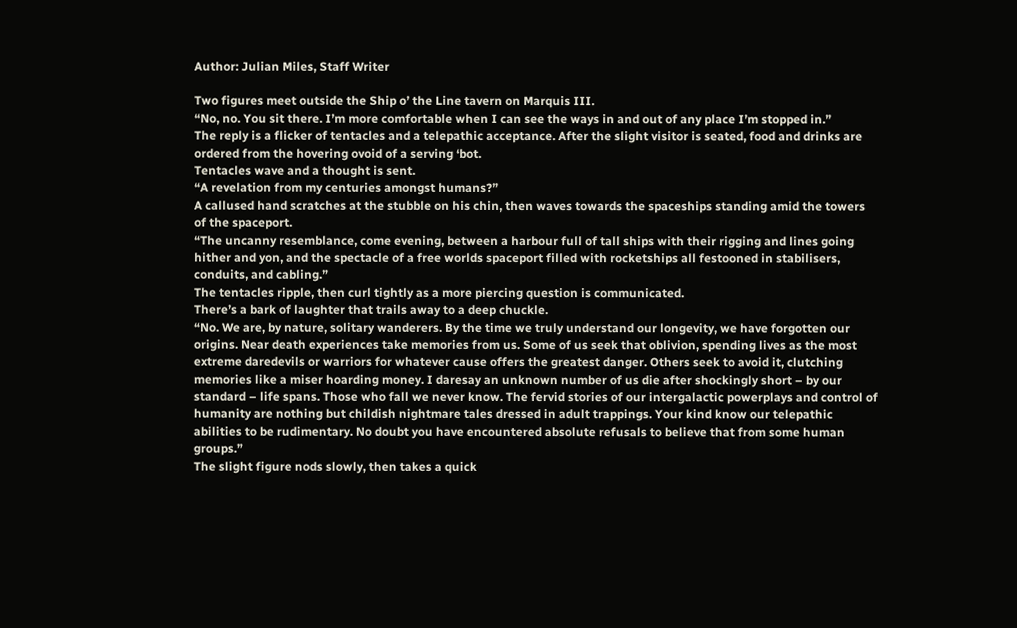Author: Julian Miles, Staff Writer

Two figures meet outside the Ship o’ the Line tavern on Marquis III.
“No, no. You sit there. I’m more comfortable when I can see the ways in and out of any place I’m stopped in.”
The reply is a flicker of tentacles and a telepathic acceptance. After the slight visitor is seated, food and drinks are ordered from the hovering ovoid of a serving ‘bot.
Tentacles wave and a thought is sent.
“A revelation from my centuries amongst humans?”
A callused hand scratches at the stubble on his chin, then waves towards the spaceships standing amid the towers of the spaceport.
“The uncanny resemblance, come evening, between a harbour full of tall ships with their rigging and lines going hither and yon, and the spectacle of a free worlds spaceport filled with rocketships all festooned in stabilisers, conduits, and cabling.”
The tentacles ripple, then curl tightly as a more piercing question is communicated.
There’s a bark of laughter that trails away to a deep chuckle.
“No. We are, by nature, solitary wanderers. By the time we truly understand our longevity, we have forgotten our origins. Near death experiences take memories from us. Some of us seek that oblivion, spending lives as the most extreme daredevils or warriors for whatever cause offers the greatest danger. Others seek to avoid it, clutching memories like a miser hoarding money. I daresay an unknown number of us die after shockingly short – by our standard – life spans. Those who fall we never know. The fervid stories of our intergalactic powerplays and control of humanity are nothing but childish nightmare tales dressed in adult trappings. Your kind know our telepathic abilities to be rudimentary. No doubt you have encountered absolute refusals to believe that from some human groups.”
The slight figure nods slowly, then takes a quick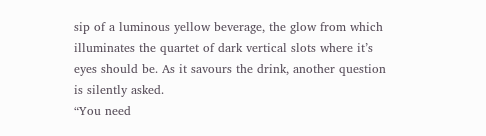sip of a luminous yellow beverage, the glow from which illuminates the quartet of dark vertical slots where it’s eyes should be. As it savours the drink, another question is silently asked.
“You need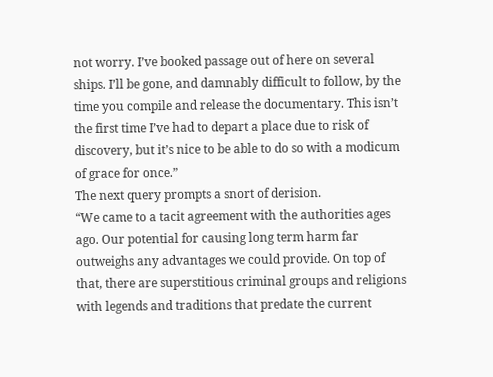not worry. I’ve booked passage out of here on several ships. I’ll be gone, and damnably difficult to follow, by the time you compile and release the documentary. This isn’t the first time I’ve had to depart a place due to risk of discovery, but it’s nice to be able to do so with a modicum of grace for once.”
The next query prompts a snort of derision.
“We came to a tacit agreement with the authorities ages ago. Our potential for causing long term harm far outweighs any advantages we could provide. On top of that, there are superstitious criminal groups and religions with legends and traditions that predate the current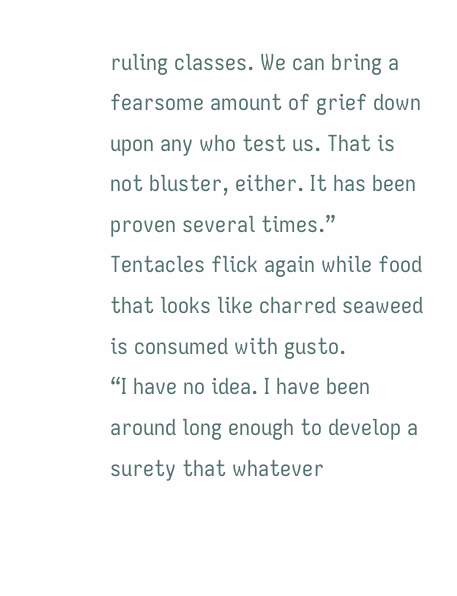ruling classes. We can bring a fearsome amount of grief down upon any who test us. That is not bluster, either. It has been proven several times.”
Tentacles flick again while food that looks like charred seaweed is consumed with gusto.
“I have no idea. I have been around long enough to develop a surety that whatever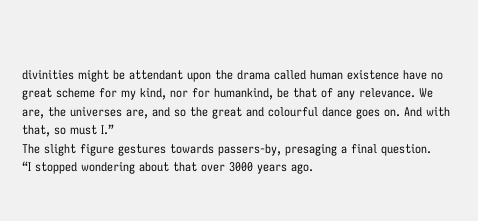divinities might be attendant upon the drama called human existence have no great scheme for my kind, nor for humankind, be that of any relevance. We are, the universes are, and so the great and colourful dance goes on. And with that, so must I.”
The slight figure gestures towards passers-by, presaging a final question.
“I stopped wondering about that over 3000 years ago.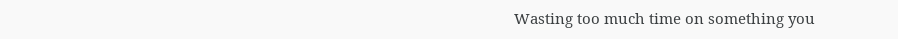Wasting too much time on something you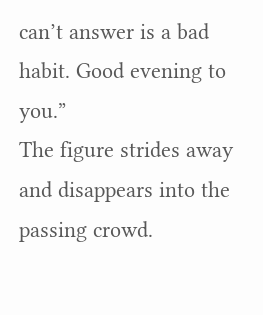can’t answer is a bad habit. Good evening to you.”
The figure strides away and disappears into the passing crowd.